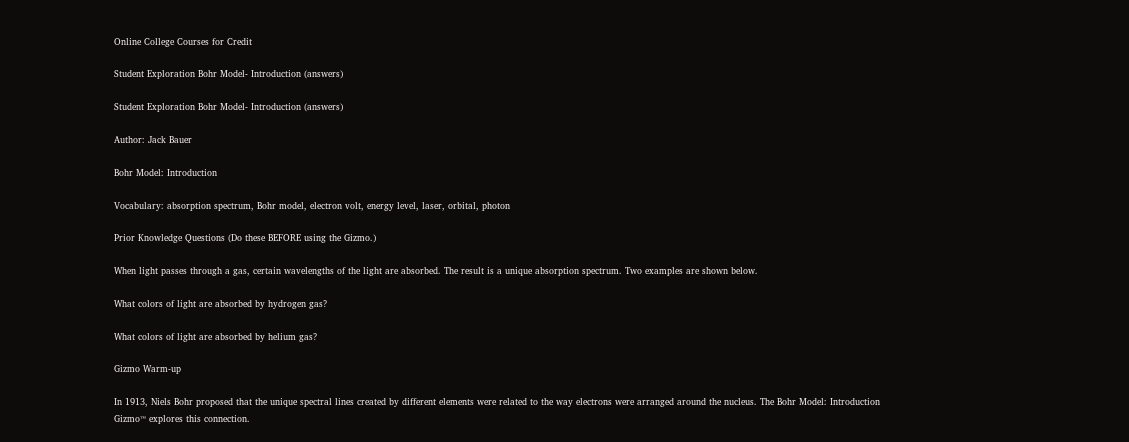Online College Courses for Credit

Student Exploration Bohr Model- Introduction (answers)

Student Exploration Bohr Model- Introduction (answers)

Author: Jack Bauer

Bohr Model: Introduction

Vocabulary: absorption spectrum, Bohr model, electron volt, energy level, laser, orbital, photon

Prior Knowledge Questions (Do these BEFORE using the Gizmo.)

When light passes through a gas, certain wavelengths of the light are absorbed. The result is a unique absorption spectrum. Two examples are shown below.

What colors of light are absorbed by hydrogen gas?

What colors of light are absorbed by helium gas?

Gizmo Warm-up

In 1913, Niels Bohr proposed that the unique spectral lines created by different elements were related to the way electrons were arranged around the nucleus. The Bohr Model: Introduction Gizmo™ explores this connection.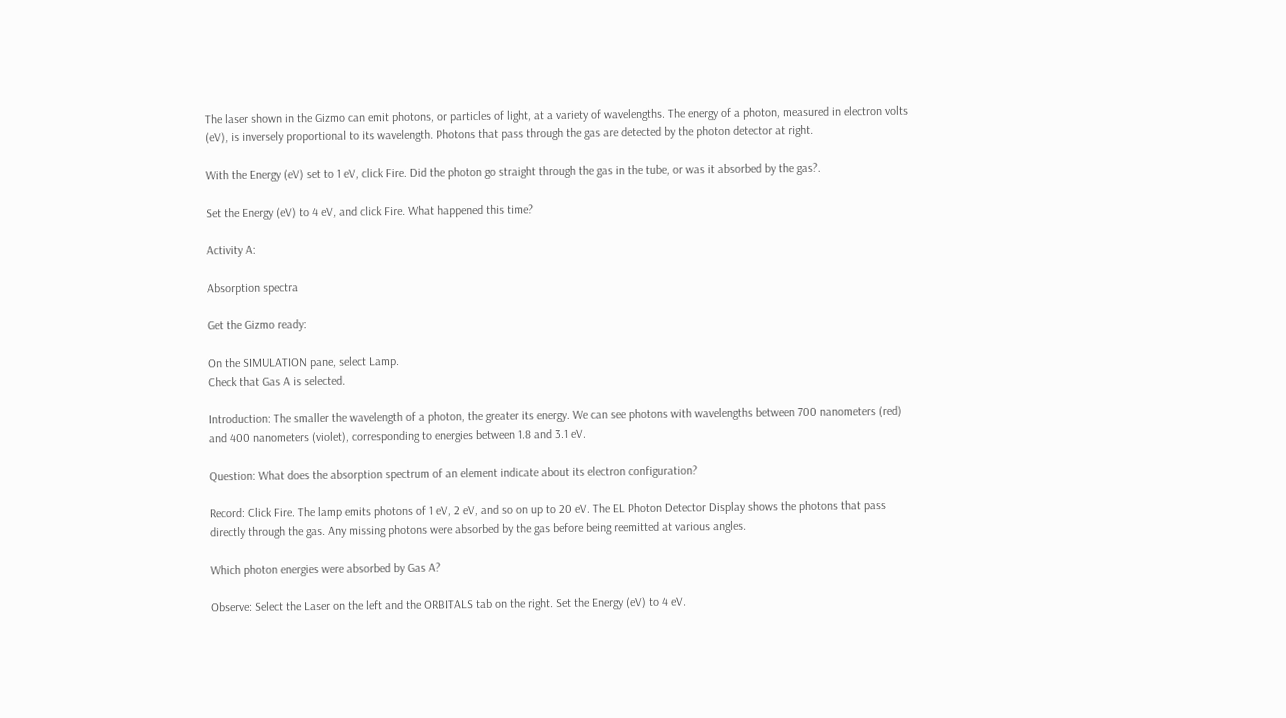The laser shown in the Gizmo can emit photons, or particles of light, at a variety of wavelengths. The energy of a photon, measured in electron volts (eV), is inversely proportional to its wavelength. Photons that pass through the gas are detected by the photon detector at right.

With the Energy (eV) set to 1 eV, click Fire. Did the photon go straight through the gas in the tube, or was it absorbed by the gas?.

Set the Energy (eV) to 4 eV, and click Fire. What happened this time?

Activity A:

Absorption spectra

Get the Gizmo ready:

On the SIMULATION pane, select Lamp.
Check that Gas A is selected.

Introduction: The smaller the wavelength of a photon, the greater its energy. We can see photons with wavelengths between 700 nanometers (red) and 400 nanometers (violet), corresponding to energies between 1.8 and 3.1 eV.

Question: What does the absorption spectrum of an element indicate about its electron configuration?

Record: Click Fire. The lamp emits photons of 1 eV, 2 eV, and so on up to 20 eV. The EL Photon Detector Display shows the photons that pass directly through the gas. Any missing photons were absorbed by the gas before being reemitted at various angles.

Which photon energies were absorbed by Gas A?

Observe: Select the Laser on the left and the ORBITALS tab on the right. Set the Energy (eV) to 4 eV.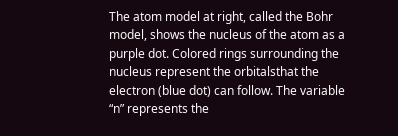The atom model at right, called the Bohr model, shows the nucleus of the atom as a purple dot. Colored rings surrounding the nucleus represent the orbitalsthat the electron (blue dot) can follow. The variable “n” represents the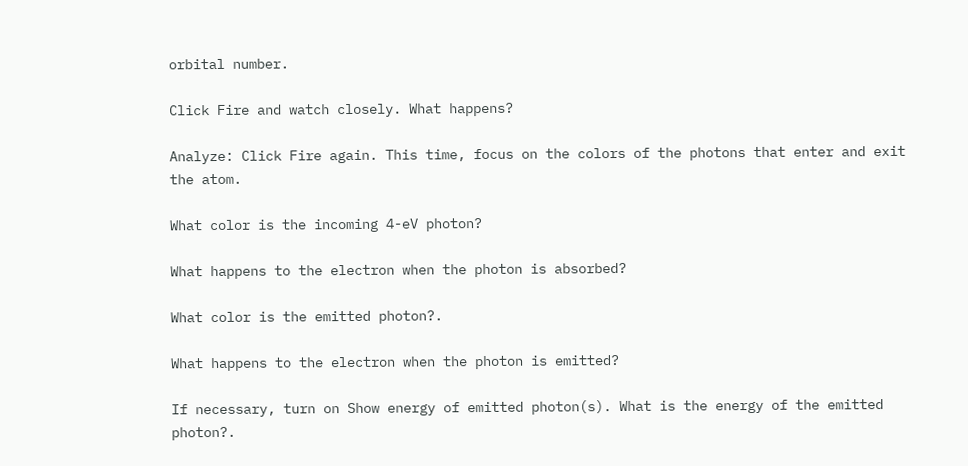orbital number.

Click Fire and watch closely. What happens?

Analyze: Click Fire again. This time, focus on the colors of the photons that enter and exit the atom.

What color is the incoming 4-eV photon?

What happens to the electron when the photon is absorbed?

What color is the emitted photon?.

What happens to the electron when the photon is emitted?

If necessary, turn on Show energy of emitted photon(s). What is the energy of the emitted photon?.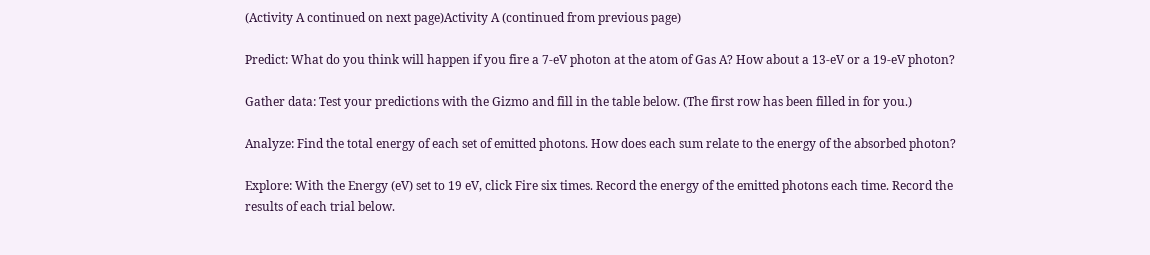(Activity A continued on next page)Activity A (continued from previous page)

Predict: What do you think will happen if you fire a 7-eV photon at the atom of Gas A? How about a 13-eV or a 19-eV photon?

Gather data: Test your predictions with the Gizmo and fill in the table below. (The first row has been filled in for you.)

Analyze: Find the total energy of each set of emitted photons. How does each sum relate to the energy of the absorbed photon?

Explore: With the Energy (eV) set to 19 eV, click Fire six times. Record the energy of the emitted photons each time. Record the results of each trial below.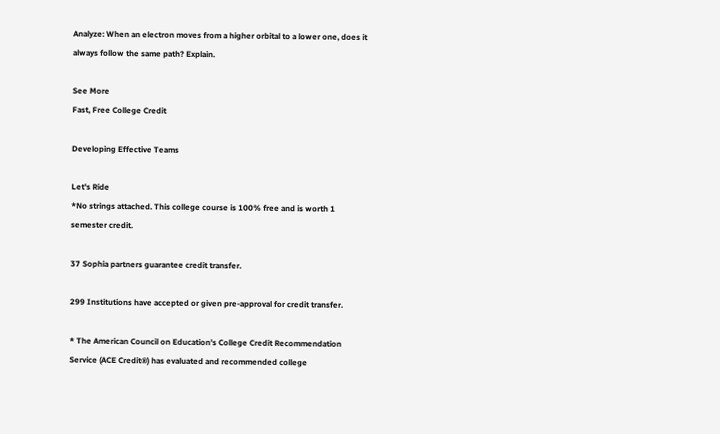Analyze: When an electron moves from a higher orbital to a lower one, does it always follow the same path? Explain.

See More
Fast, Free College Credit

Developing Effective Teams

Let's Ride
*No strings attached. This college course is 100% free and is worth 1 semester credit.

37 Sophia partners guarantee credit transfer.

299 Institutions have accepted or given pre-approval for credit transfer.

* The American Council on Education's College Credit Recommendation Service (ACE Credit®) has evaluated and recommended college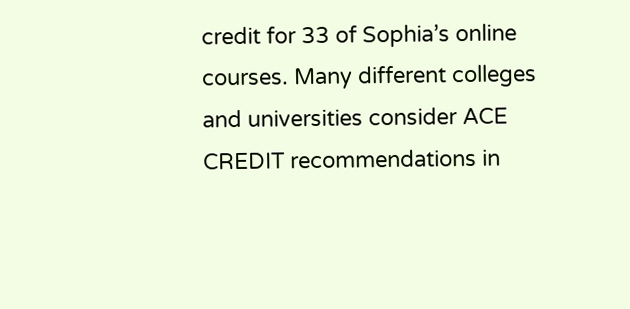credit for 33 of Sophia’s online courses. Many different colleges and universities consider ACE CREDIT recommendations in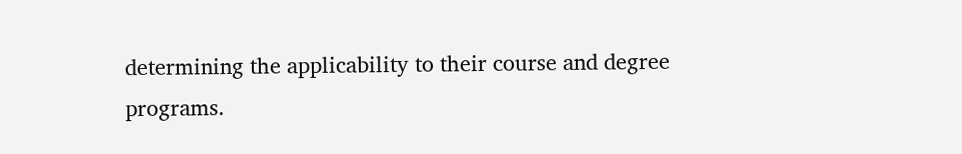determining the applicability to their course and degree programs.